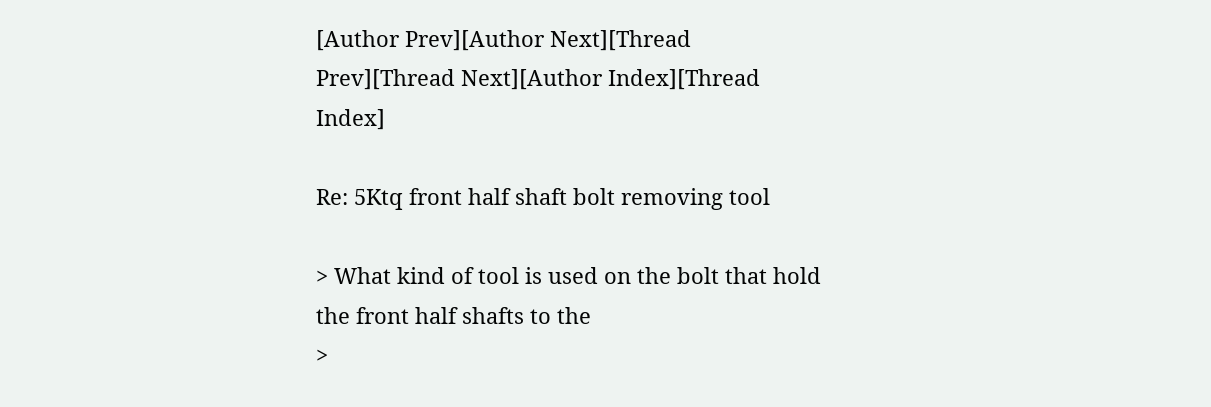[Author Prev][Author Next][Thread Prev][Thread Next][Author Index][Thread Index]

Re: 5Ktq front half shaft bolt removing tool

> What kind of tool is used on the bolt that hold the front half shafts to the
>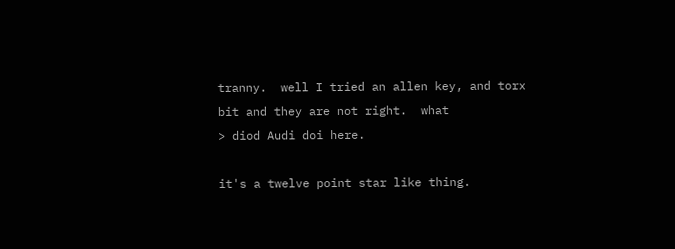tranny.  well I tried an allen key, and torx bit and they are not right.  what
> diod Audi doi here.

it's a twelve point star like thing.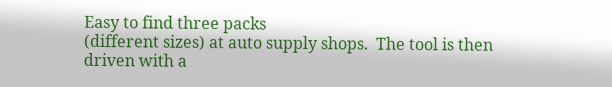Easy to find three packs
(different sizes) at auto supply shops.  The tool is then driven with a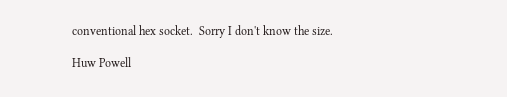conventional hex socket.  Sorry I don't know the size.

Huw Powell